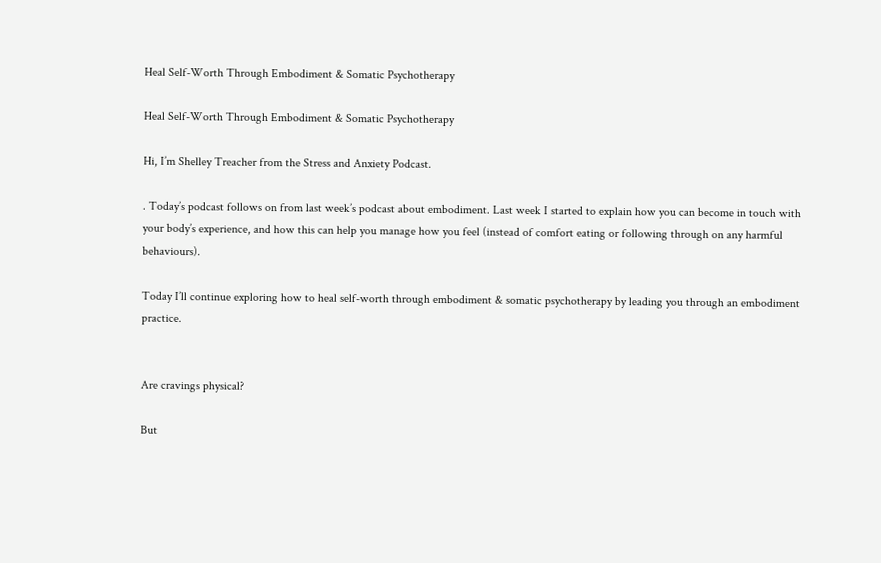Heal Self-Worth Through Embodiment & Somatic Psychotherapy

Heal Self-Worth Through Embodiment & Somatic Psychotherapy

Hi, I’m Shelley Treacher from the Stress and Anxiety Podcast.

. Today’s podcast follows on from last week’s podcast about embodiment. Last week I started to explain how you can become in touch with your body’s experience, and how this can help you manage how you feel (instead of comfort eating or following through on any harmful behaviours).

Today I’ll continue exploring how to heal self-worth through embodiment & somatic psychotherapy by leading you through an embodiment practice.


Are cravings physical?

But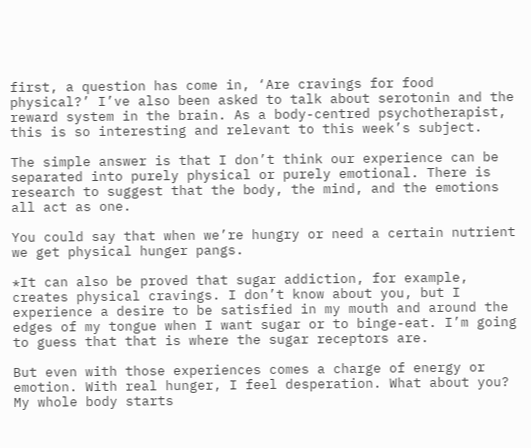first, a question has come in, ‘Are cravings for food physical?’ I’ve also been asked to talk about serotonin and the reward system in the brain. As a body-centred psychotherapist, this is so interesting and relevant to this week’s subject.

The simple answer is that I don’t think our experience can be separated into purely physical or purely emotional. There is research to suggest that the body, the mind, and the emotions all act as one.

You could say that when we’re hungry or need a certain nutrient we get physical hunger pangs.

*It can also be proved that sugar addiction, for example, creates physical cravings. I don’t know about you, but I experience a desire to be satisfied in my mouth and around the edges of my tongue when I want sugar or to binge-eat. I’m going to guess that that is where the sugar receptors are.

But even with those experiences comes a charge of energy or emotion. With real hunger, I feel desperation. What about you? My whole body starts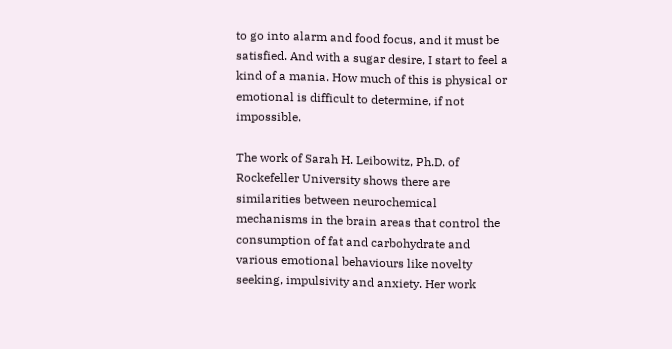to go into alarm and food focus, and it must be satisfied. And with a sugar desire, I start to feel a kind of a mania. How much of this is physical or emotional is difficult to determine, if not impossible.

The work of Sarah H. Leibowitz, Ph.D. of Rockefeller University shows there are similarities between neurochemical mechanisms in the brain areas that control the consumption of fat and carbohydrate and various emotional behaviours like novelty seeking, impulsivity and anxiety. Her work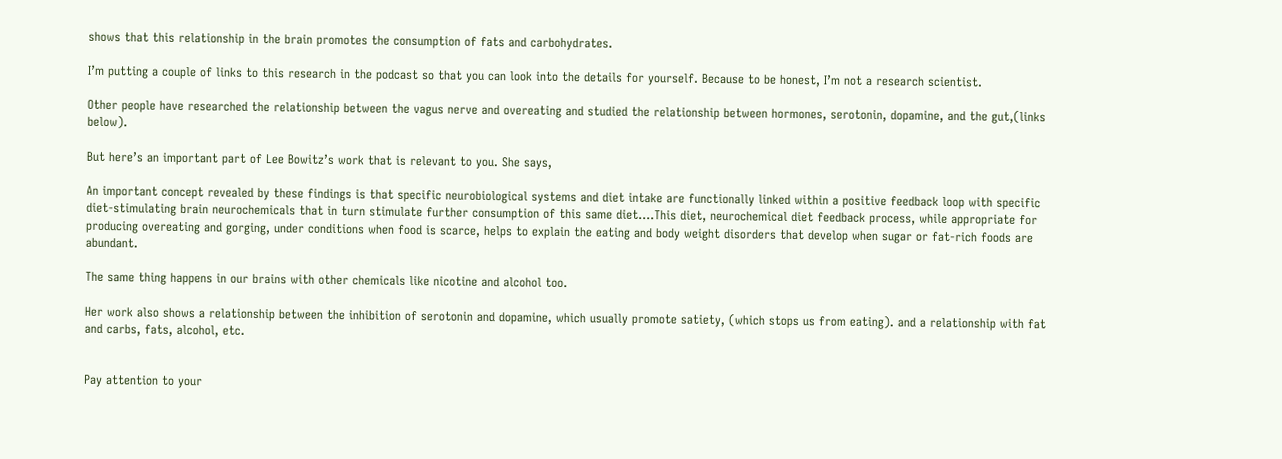shows that this relationship in the brain promotes the consumption of fats and carbohydrates.

I’m putting a couple of links to this research in the podcast so that you can look into the details for yourself. Because to be honest, I’m not a research scientist.

Other people have researched the relationship between the vagus nerve and overeating and studied the relationship between hormones, serotonin, dopamine, and the gut,(links below).

But here’s an important part of Lee Bowitz’s work that is relevant to you. She says,

An important concept revealed by these findings is that specific neurobiological systems and diet intake are functionally linked within a positive feedback loop with specific diet-stimulating brain neurochemicals that in turn stimulate further consumption of this same diet….This diet, neurochemical diet feedback process, while appropriate for producing overeating and gorging, under conditions when food is scarce, helps to explain the eating and body weight disorders that develop when sugar or fat-rich foods are abundant.

The same thing happens in our brains with other chemicals like nicotine and alcohol too.

Her work also shows a relationship between the inhibition of serotonin and dopamine, which usually promote satiety, (which stops us from eating). and a relationship with fat and carbs, fats, alcohol, etc.


Pay attention to your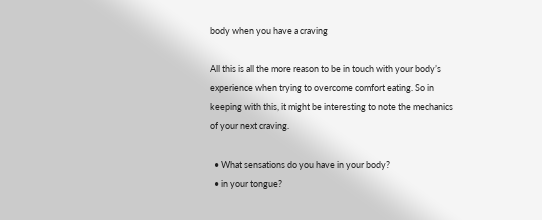body when you have a craving

All this is all the more reason to be in touch with your body’s experience when trying to overcome comfort eating. So in keeping with this, it might be interesting to note the mechanics of your next craving.

  • What sensations do you have in your body?
  • in your tongue?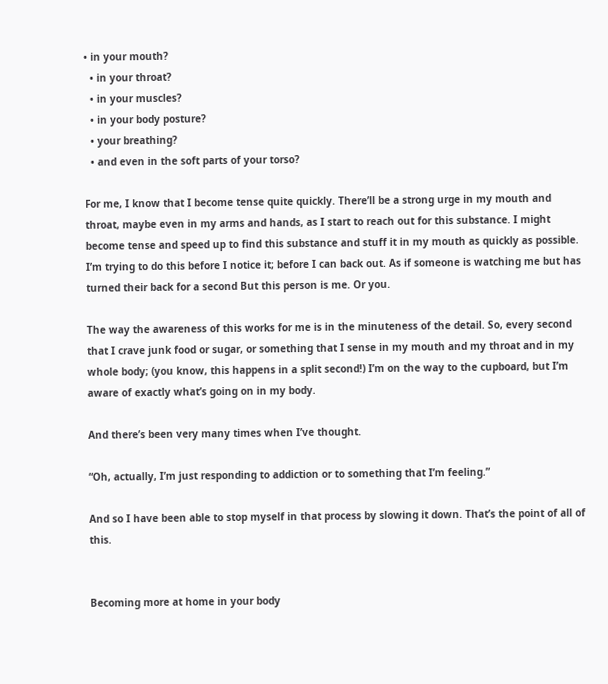• in your mouth?
  • in your throat?
  • in your muscles?
  • in your body posture?
  • your breathing?
  • and even in the soft parts of your torso?

For me, I know that I become tense quite quickly. There’ll be a strong urge in my mouth and throat, maybe even in my arms and hands, as I start to reach out for this substance. I might become tense and speed up to find this substance and stuff it in my mouth as quickly as possible. I’m trying to do this before I notice it; before I can back out. As if someone is watching me but has turned their back for a second But this person is me. Or you.

The way the awareness of this works for me is in the minuteness of the detail. So, every second that I crave junk food or sugar, or something that I sense in my mouth and my throat and in my whole body; (you know, this happens in a split second!) I’m on the way to the cupboard, but I’m aware of exactly what’s going on in my body.

And there’s been very many times when I’ve thought.

“Oh, actually, I’m just responding to addiction or to something that I’m feeling.”

And so I have been able to stop myself in that process by slowing it down. That’s the point of all of this.


Becoming more at home in your body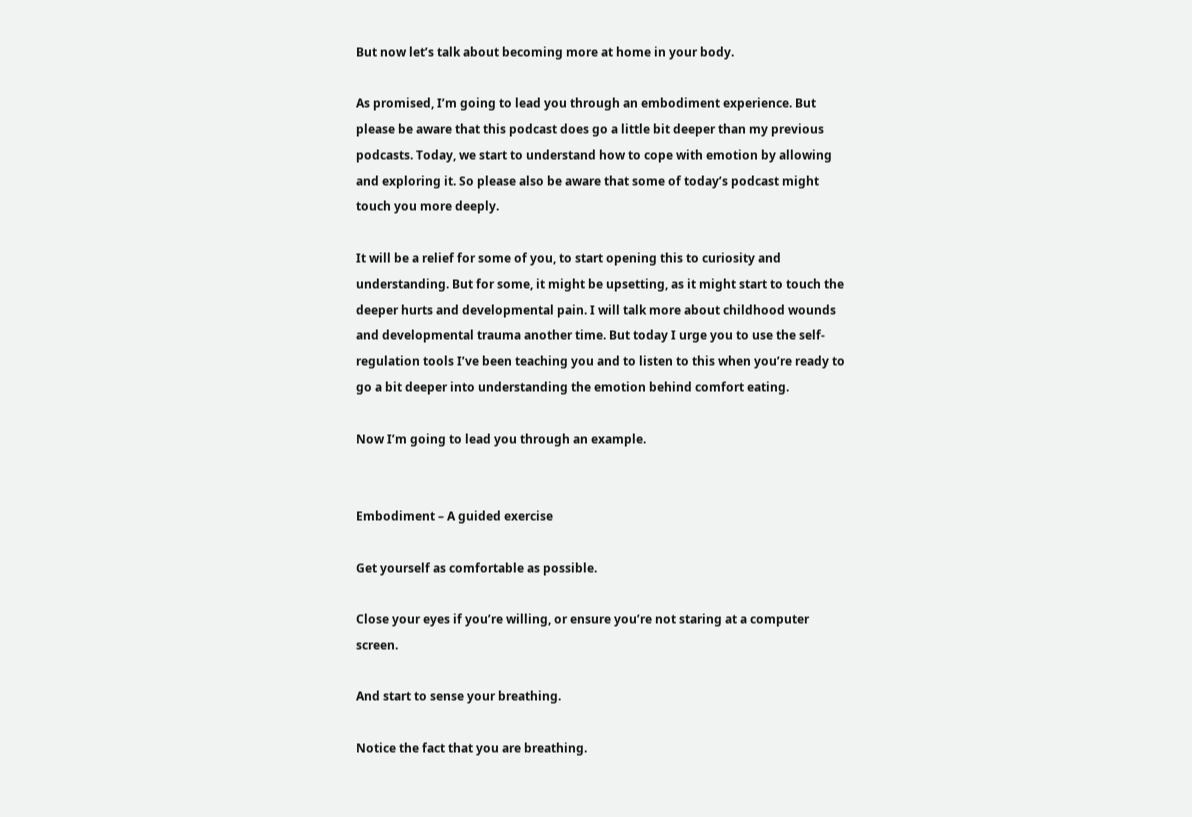But now let’s talk about becoming more at home in your body.

As promised, I’m going to lead you through an embodiment experience. But please be aware that this podcast does go a little bit deeper than my previous podcasts. Today, we start to understand how to cope with emotion by allowing and exploring it. So please also be aware that some of today’s podcast might touch you more deeply.

It will be a relief for some of you, to start opening this to curiosity and understanding. But for some, it might be upsetting, as it might start to touch the deeper hurts and developmental pain. I will talk more about childhood wounds and developmental trauma another time. But today I urge you to use the self-regulation tools I’ve been teaching you and to listen to this when you’re ready to go a bit deeper into understanding the emotion behind comfort eating.

Now I’m going to lead you through an example.


Embodiment – A guided exercise

Get yourself as comfortable as possible.

Close your eyes if you’re willing, or ensure you’re not staring at a computer screen.

And start to sense your breathing.

Notice the fact that you are breathing.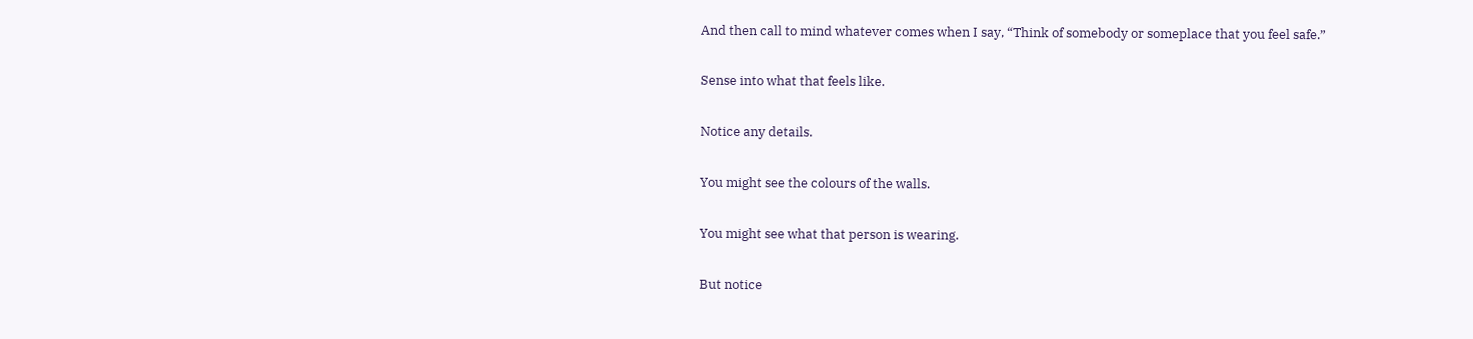And then call to mind whatever comes when I say, “Think of somebody or someplace that you feel safe.”

Sense into what that feels like.

Notice any details.

You might see the colours of the walls.

You might see what that person is wearing.

But notice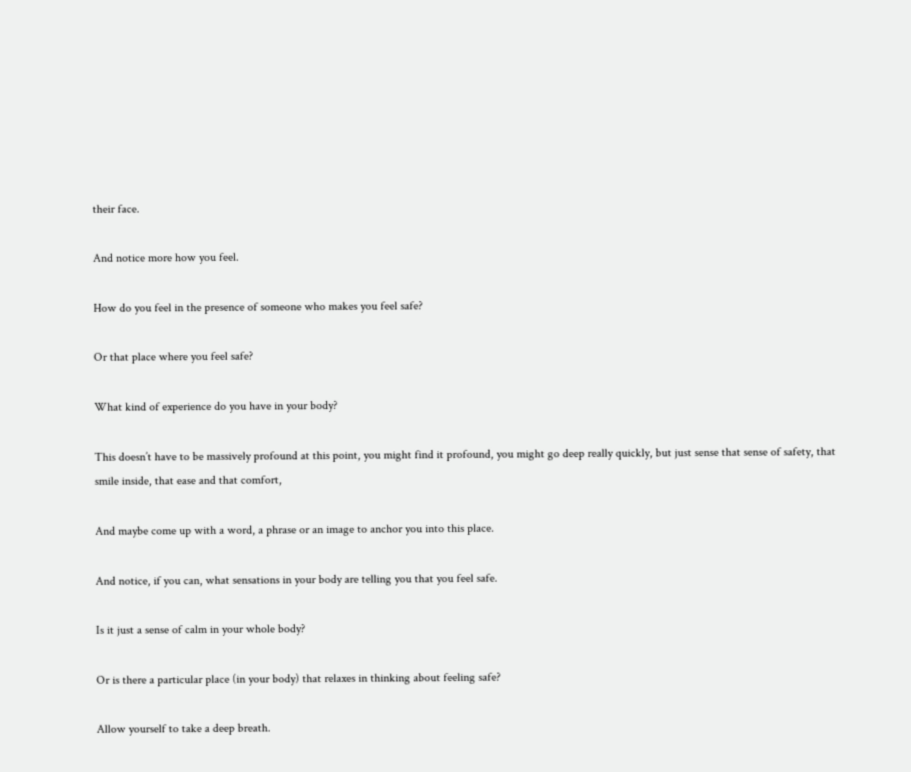their face.

And notice more how you feel.

How do you feel in the presence of someone who makes you feel safe?

Or that place where you feel safe?

What kind of experience do you have in your body?

This doesn’t have to be massively profound at this point, you might find it profound, you might go deep really quickly, but just sense that sense of safety, that smile inside, that ease and that comfort,

And maybe come up with a word, a phrase or an image to anchor you into this place.

And notice, if you can, what sensations in your body are telling you that you feel safe.

Is it just a sense of calm in your whole body?

Or is there a particular place (in your body) that relaxes in thinking about feeling safe?

Allow yourself to take a deep breath.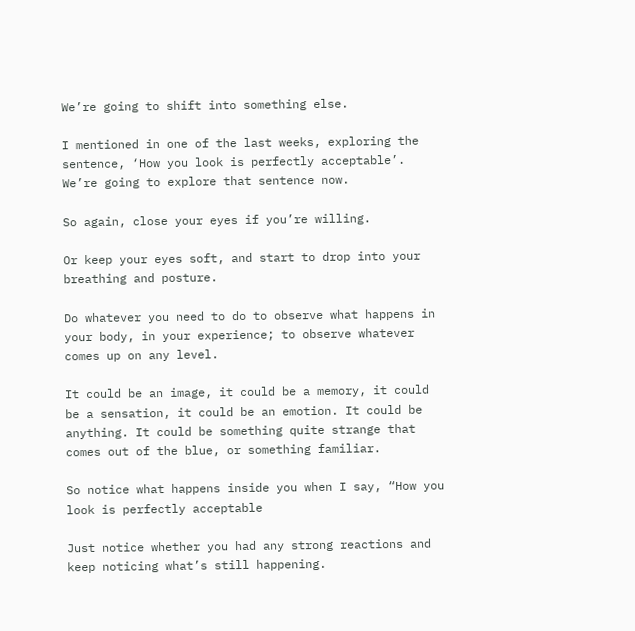We’re going to shift into something else.

I mentioned in one of the last weeks, exploring the sentence, ‘How you look is perfectly acceptable’. We’re going to explore that sentence now.

So again, close your eyes if you’re willing.

Or keep your eyes soft, and start to drop into your breathing and posture.

Do whatever you need to do to observe what happens in your body, in your experience; to observe whatever comes up on any level.

It could be an image, it could be a memory, it could be a sensation, it could be an emotion. It could be anything. It could be something quite strange that comes out of the blue, or something familiar.

So notice what happens inside you when I say, “How you look is perfectly acceptable

Just notice whether you had any strong reactions and keep noticing what’s still happening.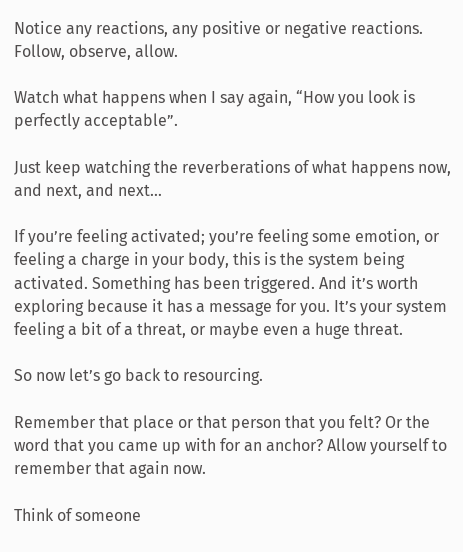Notice any reactions, any positive or negative reactions. Follow, observe, allow.

Watch what happens when I say again, “How you look is perfectly acceptable”.

Just keep watching the reverberations of what happens now, and next, and next…

If you’re feeling activated; you’re feeling some emotion, or feeling a charge in your body, this is the system being activated. Something has been triggered. And it’s worth exploring because it has a message for you. It’s your system feeling a bit of a threat, or maybe even a huge threat.

So now let’s go back to resourcing.

Remember that place or that person that you felt? Or the word that you came up with for an anchor? Allow yourself to remember that again now.

Think of someone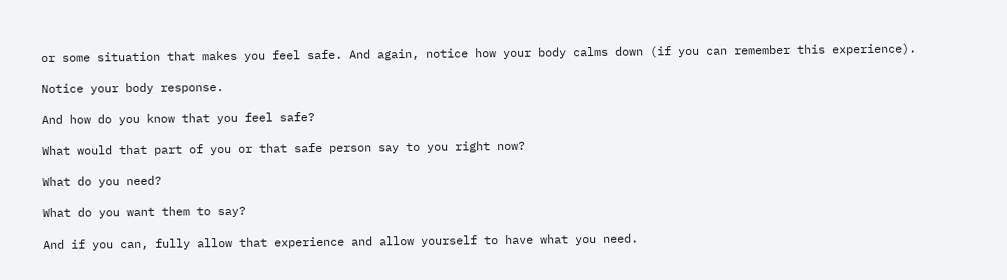or some situation that makes you feel safe. And again, notice how your body calms down (if you can remember this experience).

Notice your body response.

And how do you know that you feel safe?

What would that part of you or that safe person say to you right now?

What do you need?

What do you want them to say?

And if you can, fully allow that experience and allow yourself to have what you need.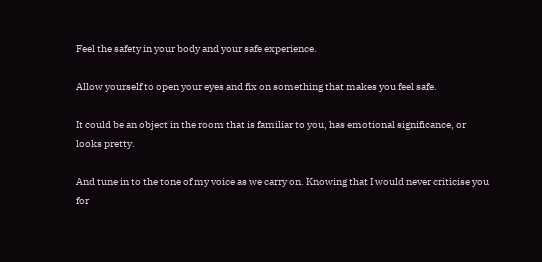Feel the safety in your body and your safe experience.

Allow yourself to open your eyes and fix on something that makes you feel safe.

It could be an object in the room that is familiar to you, has emotional significance, or looks pretty.

And tune in to the tone of my voice as we carry on. Knowing that I would never criticise you for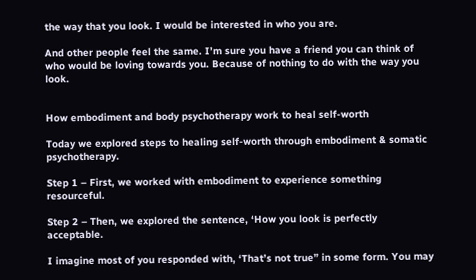the way that you look. I would be interested in who you are.

And other people feel the same. I’m sure you have a friend you can think of who would be loving towards you. Because of nothing to do with the way you look.


How embodiment and body psychotherapy work to heal self-worth

Today we explored steps to healing self-worth through embodiment & somatic psychotherapy.

Step 1 – First, we worked with embodiment to experience something resourceful.

Step 2 – Then, we explored the sentence, ‘How you look is perfectly acceptable.

I imagine most of you responded with, ‘That’s not true” in some form. You may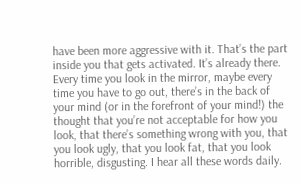have been more aggressive with it. That’s the part inside you that gets activated. It’s already there. Every time you look in the mirror, maybe every time you have to go out, there’s in the back of your mind (or in the forefront of your mind!) the thought that you’re not acceptable for how you look, that there’s something wrong with you, that you look ugly, that you look fat, that you look horrible, disgusting. I hear all these words daily.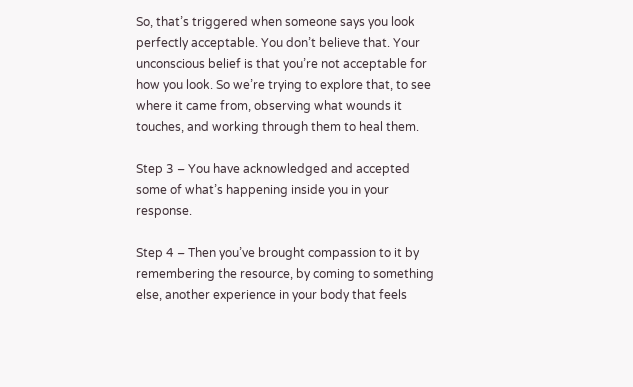So, that’s triggered when someone says you look perfectly acceptable. You don’t believe that. Your unconscious belief is that you’re not acceptable for how you look. So we’re trying to explore that, to see where it came from, observing what wounds it touches, and working through them to heal them.

Step 3 – You have acknowledged and accepted some of what’s happening inside you in your response.

Step 4 – Then you’ve brought compassion to it by remembering the resource, by coming to something else, another experience in your body that feels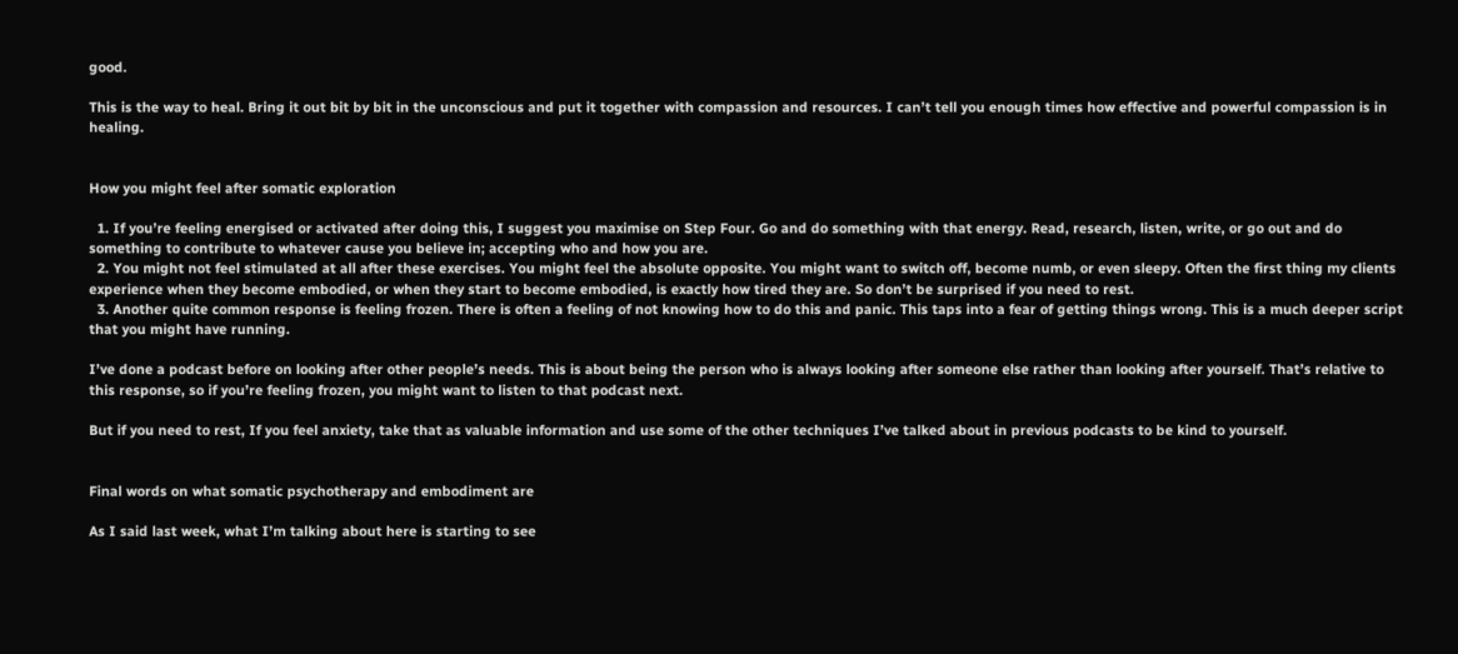good.

This is the way to heal. Bring it out bit by bit in the unconscious and put it together with compassion and resources. I can’t tell you enough times how effective and powerful compassion is in healing.


How you might feel after somatic exploration

  1. If you’re feeling energised or activated after doing this, I suggest you maximise on Step Four. Go and do something with that energy. Read, research, listen, write, or go out and do something to contribute to whatever cause you believe in; accepting who and how you are.
  2. You might not feel stimulated at all after these exercises. You might feel the absolute opposite. You might want to switch off, become numb, or even sleepy. Often the first thing my clients experience when they become embodied, or when they start to become embodied, is exactly how tired they are. So don’t be surprised if you need to rest.
  3. Another quite common response is feeling frozen. There is often a feeling of not knowing how to do this and panic. This taps into a fear of getting things wrong. This is a much deeper script that you might have running.

I’ve done a podcast before on looking after other people’s needs. This is about being the person who is always looking after someone else rather than looking after yourself. That’s relative to this response, so if you’re feeling frozen, you might want to listen to that podcast next.

But if you need to rest, If you feel anxiety, take that as valuable information and use some of the other techniques I’ve talked about in previous podcasts to be kind to yourself.


Final words on what somatic psychotherapy and embodiment are

As I said last week, what I’m talking about here is starting to see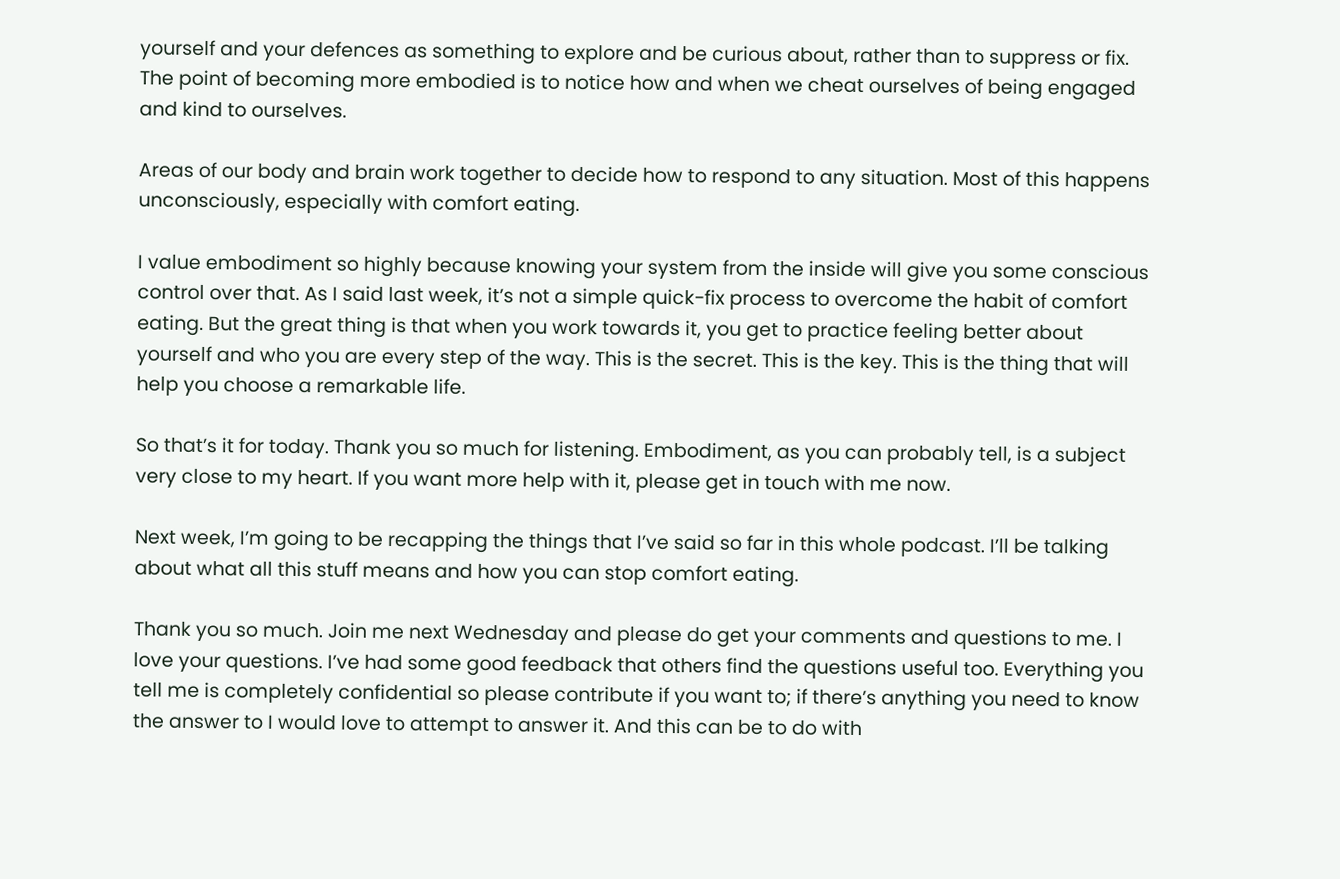yourself and your defences as something to explore and be curious about, rather than to suppress or fix. The point of becoming more embodied is to notice how and when we cheat ourselves of being engaged and kind to ourselves.

Areas of our body and brain work together to decide how to respond to any situation. Most of this happens unconsciously, especially with comfort eating.

I value embodiment so highly because knowing your system from the inside will give you some conscious control over that. As I said last week, it’s not a simple quick-fix process to overcome the habit of comfort eating. But the great thing is that when you work towards it, you get to practice feeling better about yourself and who you are every step of the way. This is the secret. This is the key. This is the thing that will help you choose a remarkable life.

So that’s it for today. Thank you so much for listening. Embodiment, as you can probably tell, is a subject very close to my heart. If you want more help with it, please get in touch with me now.

Next week, I’m going to be recapping the things that I’ve said so far in this whole podcast. I’ll be talking about what all this stuff means and how you can stop comfort eating.

Thank you so much. Join me next Wednesday and please do get your comments and questions to me. I love your questions. I’ve had some good feedback that others find the questions useful too. Everything you tell me is completely confidential so please contribute if you want to; if there’s anything you need to know the answer to I would love to attempt to answer it. And this can be to do with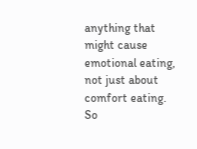anything that might cause emotional eating, not just about comfort eating. So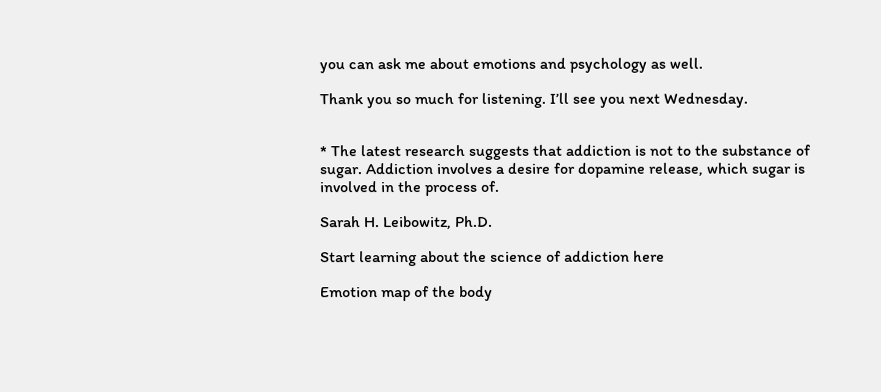you can ask me about emotions and psychology as well.

Thank you so much for listening. I’ll see you next Wednesday.


* The latest research suggests that addiction is not to the substance of sugar. Addiction involves a desire for dopamine release, which sugar is involved in the process of.

Sarah H. Leibowitz, Ph.D.

Start learning about the science of addiction here

Emotion map of the body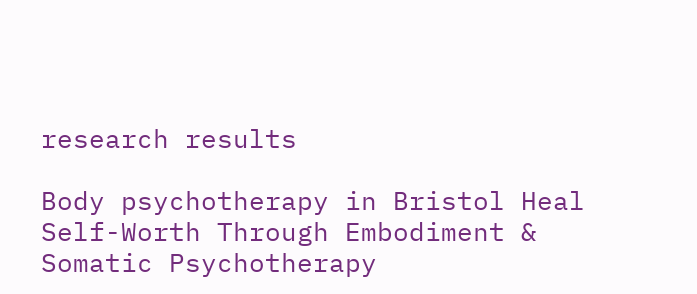research results

Body psychotherapy in Bristol Heal Self-Worth Through Embodiment & Somatic Psychotherapy